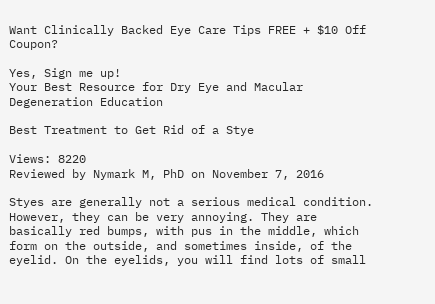Want Clinically Backed Eye Care Tips FREE + $10 Off Coupon?

Yes, Sign me up!
Your Best Resource for Dry Eye and Macular Degeneration Education

Best Treatment to Get Rid of a Stye

Views: 8220
Reviewed by Nymark M, PhD on November 7, 2016

Styes are generally not a serious medical condition. However, they can be very annoying. They are basically red bumps, with pus in the middle, which form on the outside, and sometimes inside, of the eyelid. On the eyelids, you will find lots of small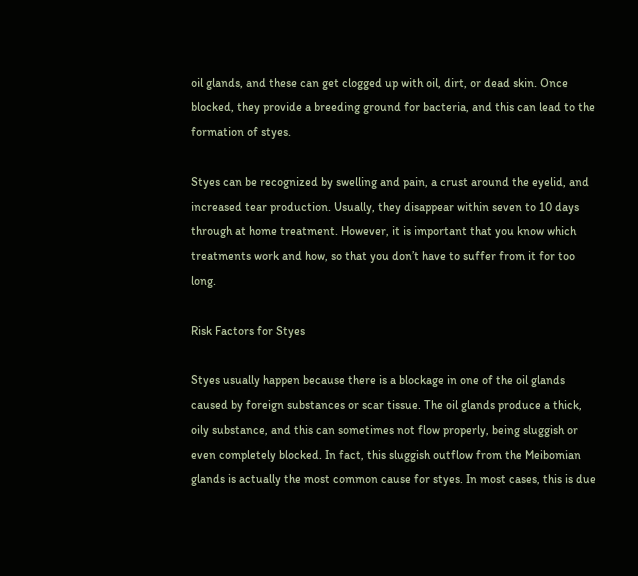oil glands, and these can get clogged up with oil, dirt, or dead skin. Once blocked, they provide a breeding ground for bacteria, and this can lead to the formation of styes.

Styes can be recognized by swelling and pain, a crust around the eyelid, and increased tear production. Usually, they disappear within seven to 10 days through at home treatment. However, it is important that you know which treatments work and how, so that you don’t have to suffer from it for too long.

Risk Factors for Styes

Styes usually happen because there is a blockage in one of the oil glands caused by foreign substances or scar tissue. The oil glands produce a thick, oily substance, and this can sometimes not flow properly, being sluggish or even completely blocked. In fact, this sluggish outflow from the Meibomian glands is actually the most common cause for styes. In most cases, this is due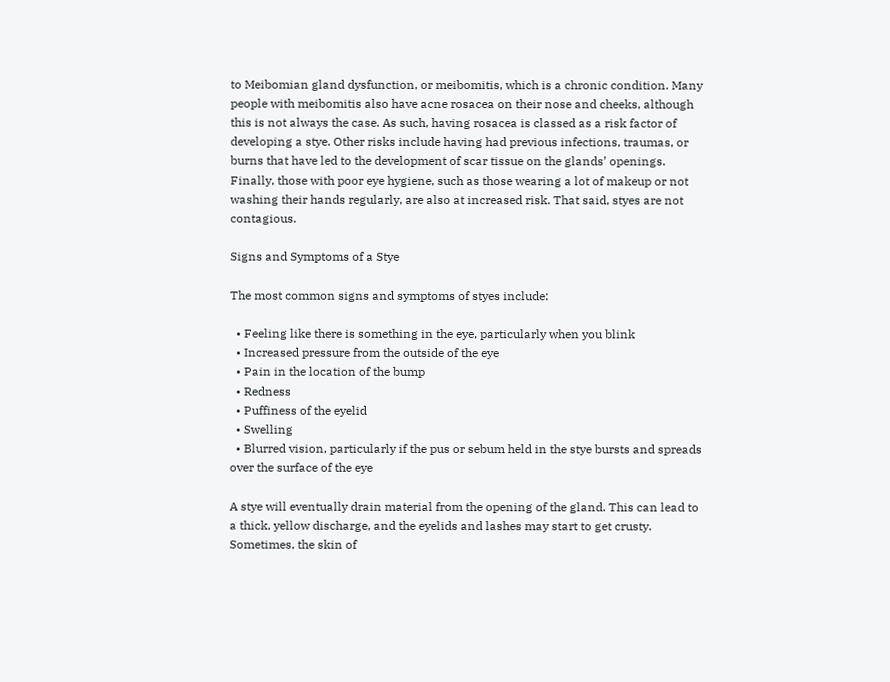to Meibomian gland dysfunction, or meibomitis, which is a chronic condition. Many people with meibomitis also have acne rosacea on their nose and cheeks, although this is not always the case. As such, having rosacea is classed as a risk factor of developing a stye. Other risks include having had previous infections, traumas, or burns that have led to the development of scar tissue on the glands’ openings. Finally, those with poor eye hygiene, such as those wearing a lot of makeup or not washing their hands regularly, are also at increased risk. That said, styes are not contagious.

Signs and Symptoms of a Stye

The most common signs and symptoms of styes include:

  • Feeling like there is something in the eye, particularly when you blink
  • Increased pressure from the outside of the eye
  • Pain in the location of the bump
  • Redness
  • Puffiness of the eyelid
  • Swelling
  • Blurred vision, particularly if the pus or sebum held in the stye bursts and spreads over the surface of the eye

A stye will eventually drain material from the opening of the gland. This can lead to a thick, yellow discharge, and the eyelids and lashes may start to get crusty. Sometimes, the skin of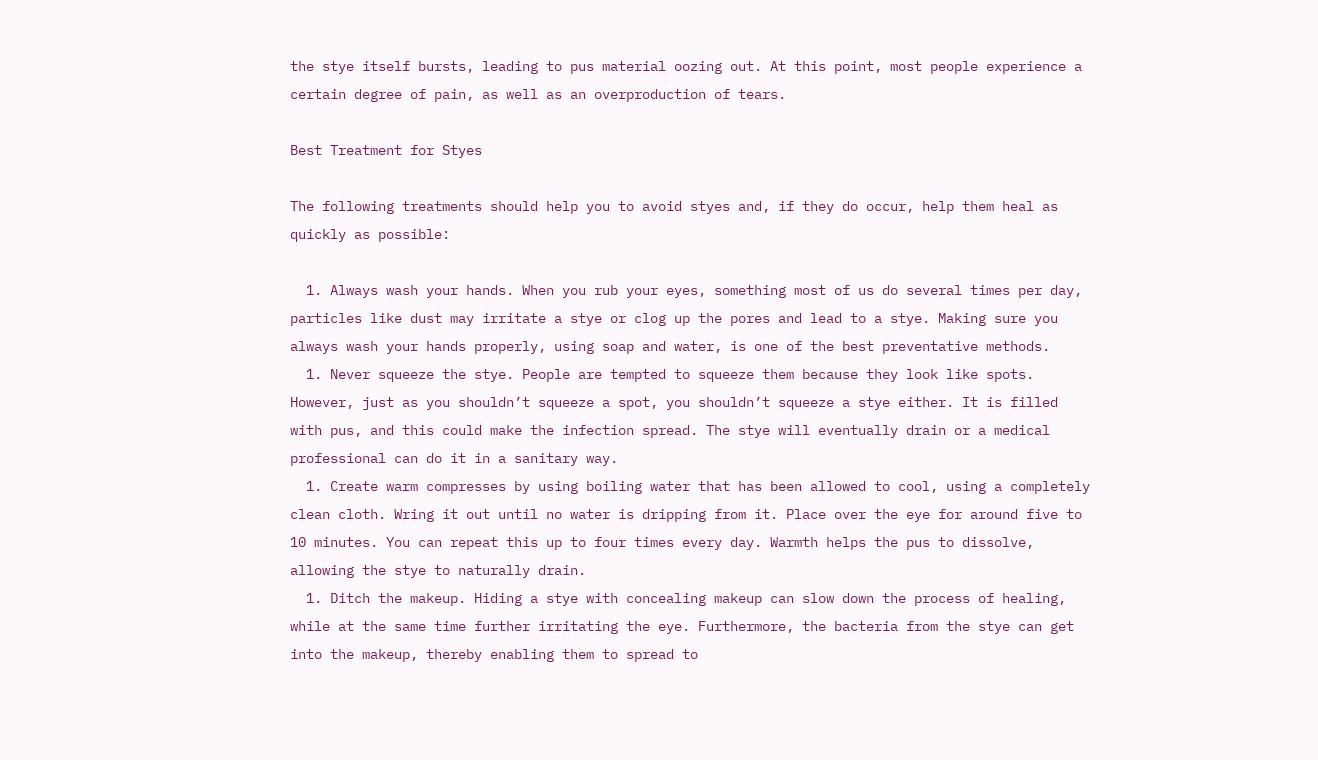the stye itself bursts, leading to pus material oozing out. At this point, most people experience a certain degree of pain, as well as an overproduction of tears.

Best Treatment for Styes

The following treatments should help you to avoid styes and, if they do occur, help them heal as quickly as possible:

  1. Always wash your hands. When you rub your eyes, something most of us do several times per day, particles like dust may irritate a stye or clog up the pores and lead to a stye. Making sure you always wash your hands properly, using soap and water, is one of the best preventative methods.
  1. Never squeeze the stye. People are tempted to squeeze them because they look like spots. However, just as you shouldn’t squeeze a spot, you shouldn’t squeeze a stye either. It is filled with pus, and this could make the infection spread. The stye will eventually drain or a medical professional can do it in a sanitary way.
  1. Create warm compresses by using boiling water that has been allowed to cool, using a completely clean cloth. Wring it out until no water is dripping from it. Place over the eye for around five to 10 minutes. You can repeat this up to four times every day. Warmth helps the pus to dissolve, allowing the stye to naturally drain.
  1. Ditch the makeup. Hiding a stye with concealing makeup can slow down the process of healing, while at the same time further irritating the eye. Furthermore, the bacteria from the stye can get into the makeup, thereby enabling them to spread to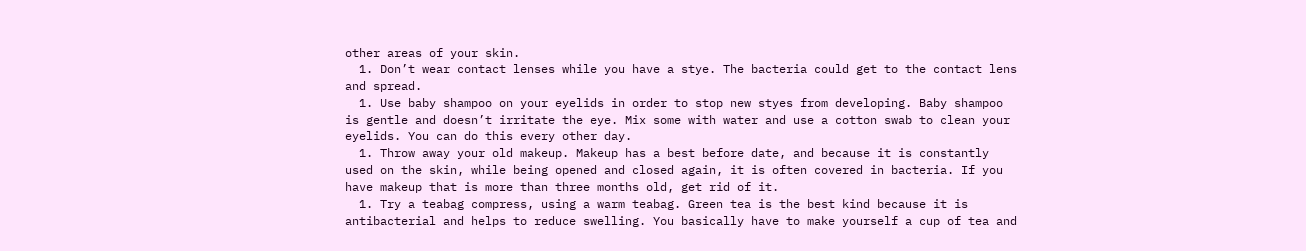other areas of your skin.
  1. Don’t wear contact lenses while you have a stye. The bacteria could get to the contact lens and spread.
  1. Use baby shampoo on your eyelids in order to stop new styes from developing. Baby shampoo is gentle and doesn’t irritate the eye. Mix some with water and use a cotton swab to clean your eyelids. You can do this every other day.
  1. Throw away your old makeup. Makeup has a best before date, and because it is constantly used on the skin, while being opened and closed again, it is often covered in bacteria. If you have makeup that is more than three months old, get rid of it.
  1. Try a teabag compress, using a warm teabag. Green tea is the best kind because it is antibacterial and helps to reduce swelling. You basically have to make yourself a cup of tea and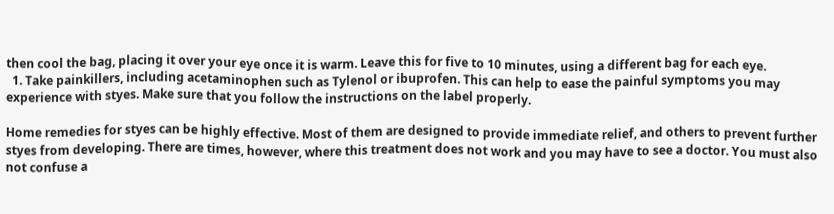then cool the bag, placing it over your eye once it is warm. Leave this for five to 10 minutes, using a different bag for each eye.
  1. Take painkillers, including acetaminophen such as Tylenol or ibuprofen. This can help to ease the painful symptoms you may experience with styes. Make sure that you follow the instructions on the label properly.

Home remedies for styes can be highly effective. Most of them are designed to provide immediate relief, and others to prevent further styes from developing. There are times, however, where this treatment does not work and you may have to see a doctor. You must also not confuse a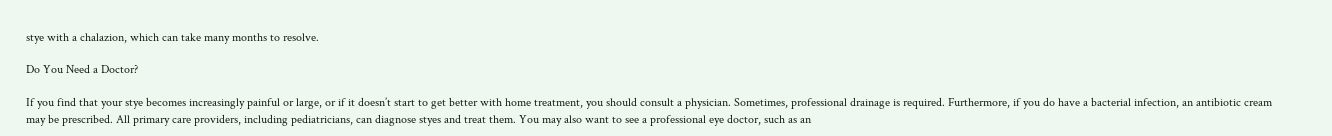stye with a chalazion, which can take many months to resolve.

Do You Need a Doctor?

If you find that your stye becomes increasingly painful or large, or if it doesn’t start to get better with home treatment, you should consult a physician. Sometimes, professional drainage is required. Furthermore, if you do have a bacterial infection, an antibiotic cream may be prescribed. All primary care providers, including pediatricians, can diagnose styes and treat them. You may also want to see a professional eye doctor, such as an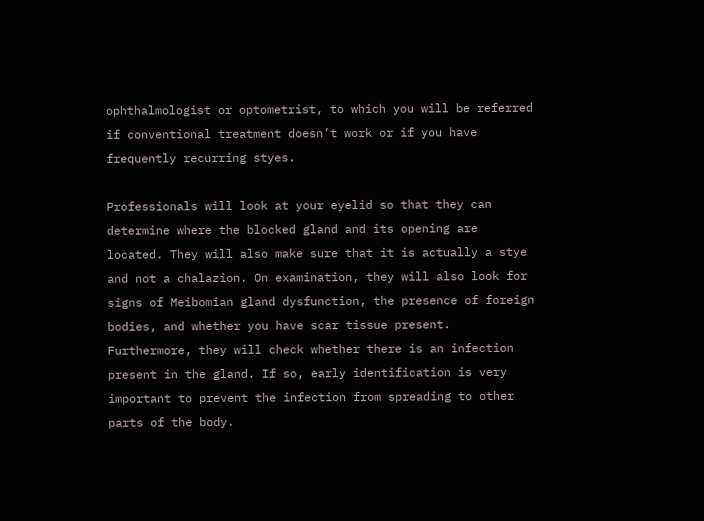ophthalmologist or optometrist, to which you will be referred if conventional treatment doesn’t work or if you have frequently recurring styes.

Professionals will look at your eyelid so that they can determine where the blocked gland and its opening are located. They will also make sure that it is actually a stye and not a chalazion. On examination, they will also look for signs of Meibomian gland dysfunction, the presence of foreign bodies, and whether you have scar tissue present. Furthermore, they will check whether there is an infection present in the gland. If so, early identification is very important to prevent the infection from spreading to other parts of the body.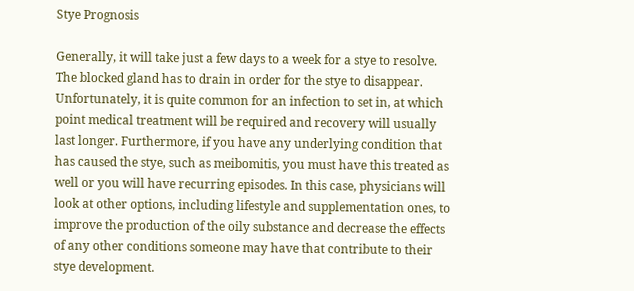Stye Prognosis

Generally, it will take just a few days to a week for a stye to resolve. The blocked gland has to drain in order for the stye to disappear. Unfortunately, it is quite common for an infection to set in, at which point medical treatment will be required and recovery will usually last longer. Furthermore, if you have any underlying condition that has caused the stye, such as meibomitis, you must have this treated as well or you will have recurring episodes. In this case, physicians will look at other options, including lifestyle and supplementation ones, to improve the production of the oily substance and decrease the effects of any other conditions someone may have that contribute to their stye development.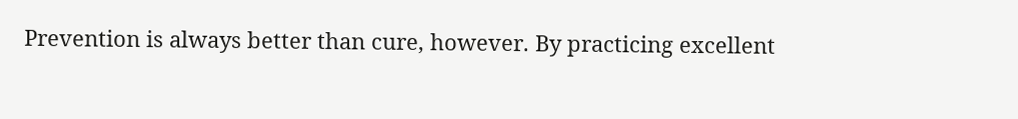Prevention is always better than cure, however. By practicing excellent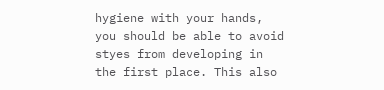hygiene with your hands, you should be able to avoid styes from developing in the first place. This also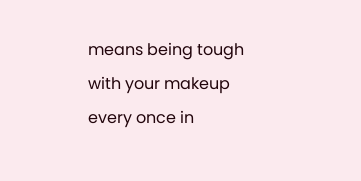means being tough with your makeup every once in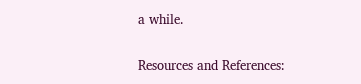a while.

Resources and References: